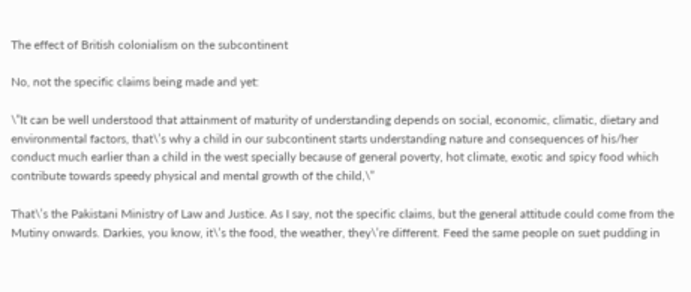The effect of British colonialism on the subcontinent

No, not the specific claims being made and yet:

\”It can be well understood that attainment of maturity of understanding depends on social, economic, climatic, dietary and environmental factors, that\’s why a child in our subcontinent starts understanding nature and consequences of his/her conduct much earlier than a child in the west specially because of general poverty, hot climate, exotic and spicy food which contribute towards speedy physical and mental growth of the child,\”

That\’s the Pakistani Ministry of Law and Justice. As I say, not the specific claims, but the general attitude could come from the Mutiny onwards. Darkies, you know, it\’s the food, the weather, they\’re different. Feed the same people on suet pudding in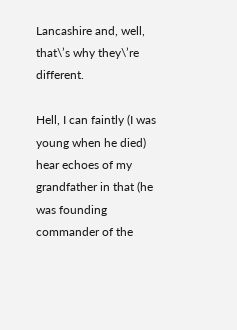Lancashire and, well, that\’s why they\’re different.

Hell, I can faintly (I was young when he died) hear echoes of my grandfather in that (he was founding commander of the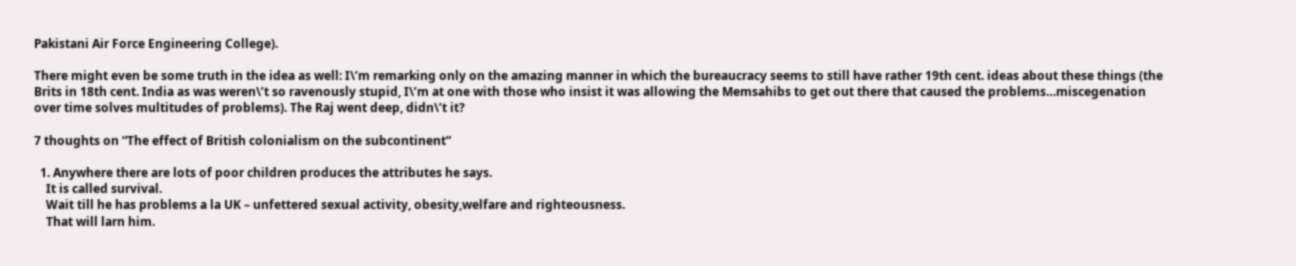Pakistani Air Force Engineering College).

There might even be some truth in the idea as well: I\’m remarking only on the amazing manner in which the bureaucracy seems to still have rather 19th cent. ideas about these things (the Brits in 18th cent. India as was weren\’t so ravenously stupid, I\’m at one with those who insist it was allowing the Memsahibs to get out there that caused the problems…miscegenation over time solves multitudes of problems). The Raj went deep, didn\’t it?

7 thoughts on “The effect of British colonialism on the subcontinent”

  1. Anywhere there are lots of poor children produces the attributes he says.
    It is called survival.
    Wait till he has problems a la UK – unfettered sexual activity, obesity,welfare and righteousness.
    That will larn him.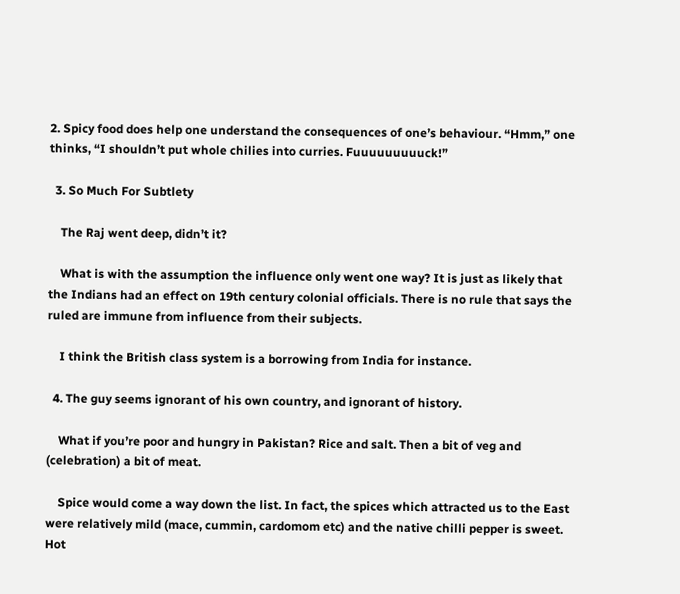2. Spicy food does help one understand the consequences of one’s behaviour. “Hmm,” one thinks, “I shouldn’t put whole chilies into curries. Fuuuuuuuuuck!”

  3. So Much For Subtlety

    The Raj went deep, didn’t it?

    What is with the assumption the influence only went one way? It is just as likely that the Indians had an effect on 19th century colonial officials. There is no rule that says the ruled are immune from influence from their subjects.

    I think the British class system is a borrowing from India for instance.

  4. The guy seems ignorant of his own country, and ignorant of history.

    What if you’re poor and hungry in Pakistan? Rice and salt. Then a bit of veg and (celebration) a bit of meat.

    Spice would come a way down the list. In fact, the spices which attracted us to the East were relatively mild (mace, cummin, cardomom etc) and the native chilli pepper is sweet. Hot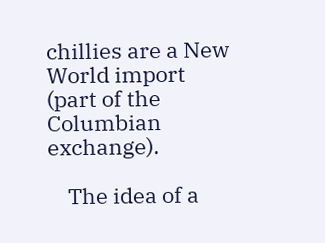chillies are a New World import (part of the Columbian exchange).

    The idea of a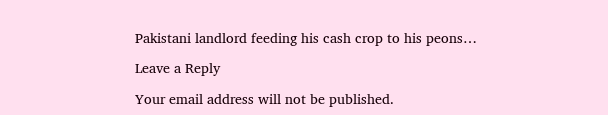Pakistani landlord feeding his cash crop to his peons…

Leave a Reply

Your email address will not be published.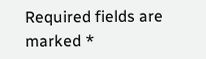Required fields are marked *